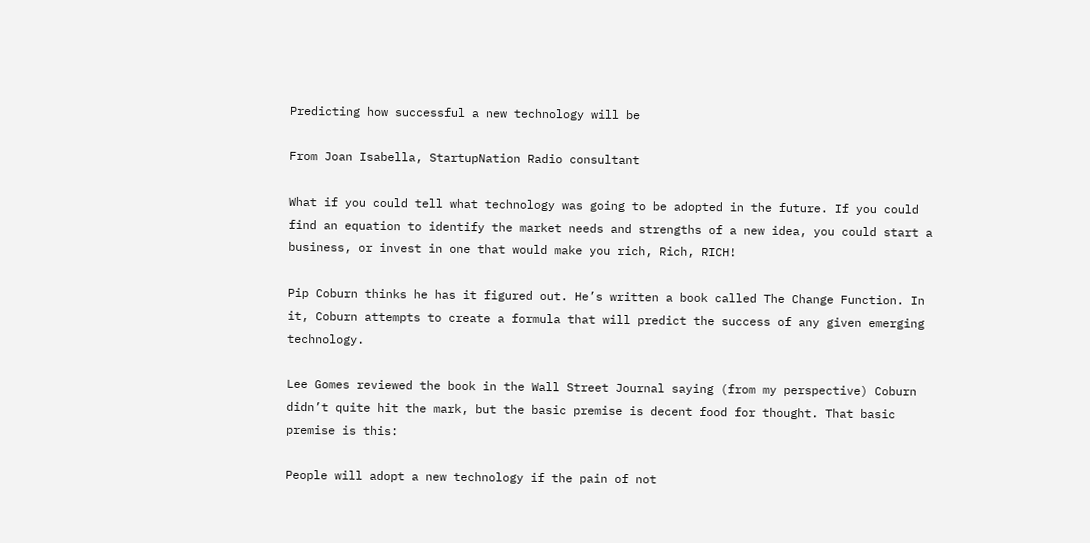Predicting how successful a new technology will be

From Joan Isabella, StartupNation Radio consultant

What if you could tell what technology was going to be adopted in the future. If you could find an equation to identify the market needs and strengths of a new idea, you could start a business, or invest in one that would make you rich, Rich, RICH!

Pip Coburn thinks he has it figured out. He’s written a book called The Change Function. In it, Coburn attempts to create a formula that will predict the success of any given emerging technology.

Lee Gomes reviewed the book in the Wall Street Journal saying (from my perspective) Coburn didn’t quite hit the mark, but the basic premise is decent food for thought. That basic premise is this:

People will adopt a new technology if the pain of not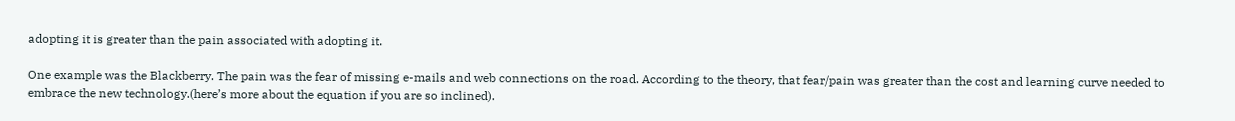adopting it is greater than the pain associated with adopting it.

One example was the Blackberry. The pain was the fear of missing e-mails and web connections on the road. According to the theory, that fear/pain was greater than the cost and learning curve needed to embrace the new technology.(here’s more about the equation if you are so inclined).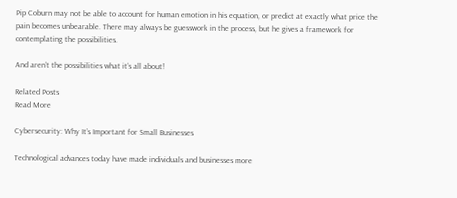Pip Coburn may not be able to account for human emotion in his equation, or predict at exactly what price the pain becomes unbearable. There may always be guesswork in the process, but he gives a framework for contemplating the possibilities.

And aren’t the possibilities what it’s all about!

Related Posts
Read More

Cybersecurity: Why It’s Important for Small Businesses

Technological advances today have made individuals and businesses more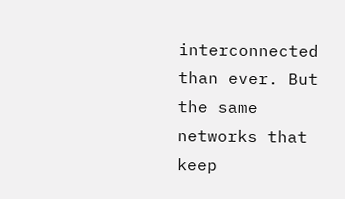interconnected than ever. But the same networks that keep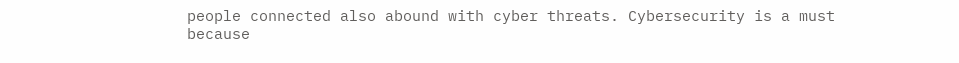people connected also abound with cyber threats. Cybersecurity is a must because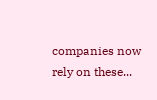companies now rely on these...